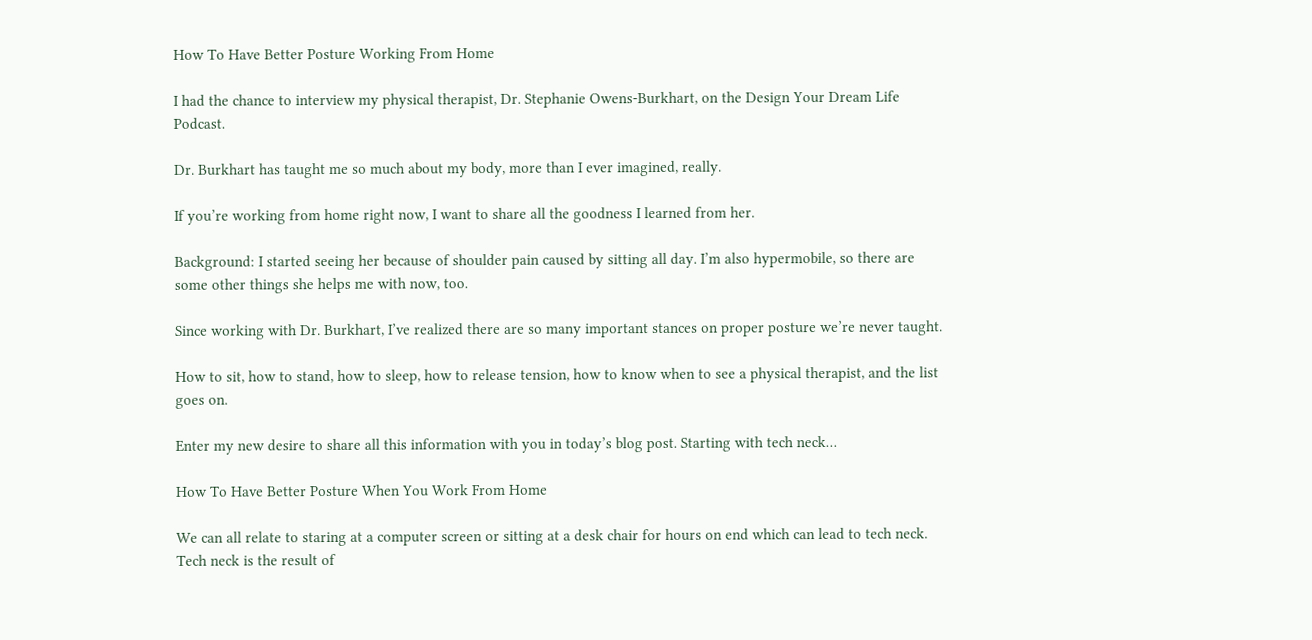How To Have Better Posture Working From Home

I had the chance to interview my physical therapist, Dr. Stephanie Owens-Burkhart, on the Design Your Dream Life Podcast.

Dr. Burkhart has taught me so much about my body, more than I ever imagined, really.

If you’re working from home right now, I want to share all the goodness I learned from her.

Background: I started seeing her because of shoulder pain caused by sitting all day. I’m also hypermobile, so there are some other things she helps me with now, too.

Since working with Dr. Burkhart, I’ve realized there are so many important stances on proper posture we’re never taught.

How to sit, how to stand, how to sleep, how to release tension, how to know when to see a physical therapist, and the list goes on.

Enter my new desire to share all this information with you in today’s blog post. Starting with tech neck…

How To Have Better Posture When You Work From Home

We can all relate to staring at a computer screen or sitting at a desk chair for hours on end which can lead to tech neck. Tech neck is the result of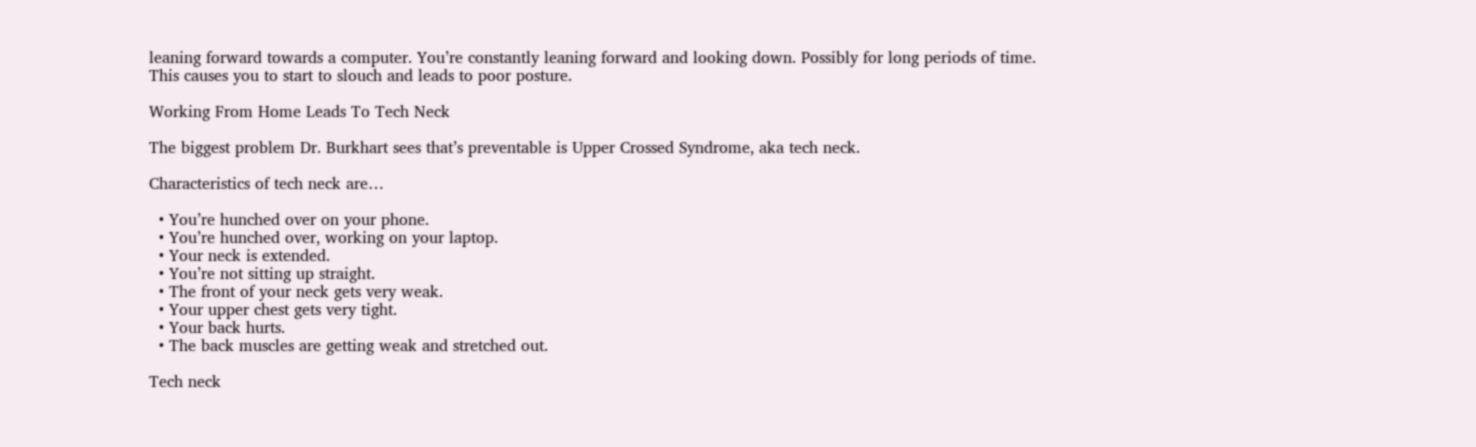leaning forward towards a computer. You’re constantly leaning forward and looking down. Possibly for long periods of time. This causes you to start to slouch and leads to poor posture.

Working From Home Leads To Tech Neck

The biggest problem Dr. Burkhart sees that’s preventable is Upper Crossed Syndrome, aka tech neck.

Characteristics of tech neck are…

  • You’re hunched over on your phone.
  • You’re hunched over, working on your laptop.
  • Your neck is extended.
  • You’re not sitting up straight.
  • The front of your neck gets very weak.
  • Your upper chest gets very tight.
  • Your back hurts.
  • The back muscles are getting weak and stretched out.

Tech neck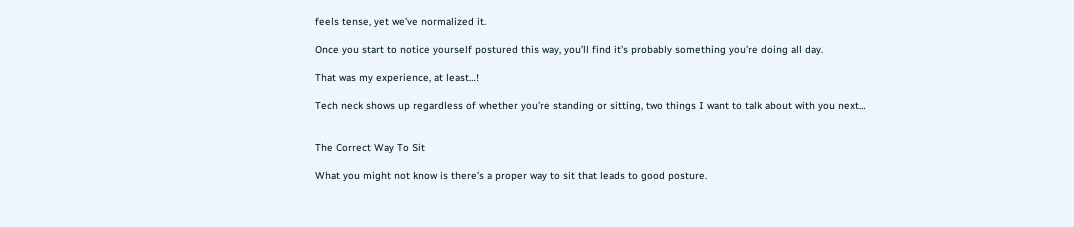feels tense, yet we’ve normalized it.

Once you start to notice yourself postured this way, you’ll find it’s probably something you’re doing all day.

That was my experience, at least…!

Tech neck shows up regardless of whether you’re standing or sitting, two things I want to talk about with you next…


The Correct Way To Sit

What you might not know is there’s a proper way to sit that leads to good posture.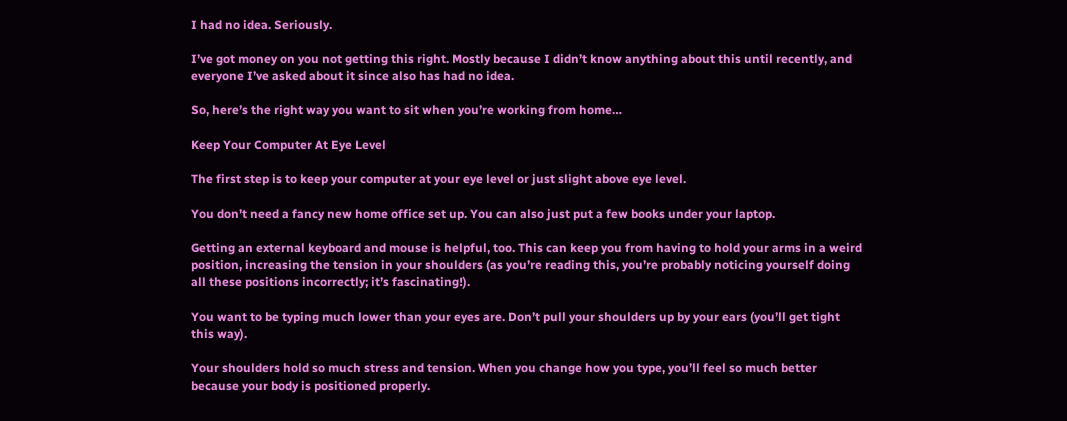I had no idea. Seriously.

I’ve got money on you not getting this right. Mostly because I didn’t know anything about this until recently, and everyone I’ve asked about it since also has had no idea.

So, here’s the right way you want to sit when you’re working from home…

Keep Your Computer At Eye Level

The first step is to keep your computer at your eye level or just slight above eye level.

You don’t need a fancy new home office set up. You can also just put a few books under your laptop.

Getting an external keyboard and mouse is helpful, too. This can keep you from having to hold your arms in a weird position, increasing the tension in your shoulders (as you’re reading this, you’re probably noticing yourself doing all these positions incorrectly; it’s fascinating!).

You want to be typing much lower than your eyes are. Don’t pull your shoulders up by your ears (you’ll get tight this way).

Your shoulders hold so much stress and tension. When you change how you type, you’ll feel so much better because your body is positioned properly.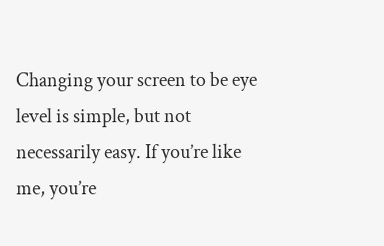Changing your screen to be eye level is simple, but not necessarily easy. If you’re like me, you’re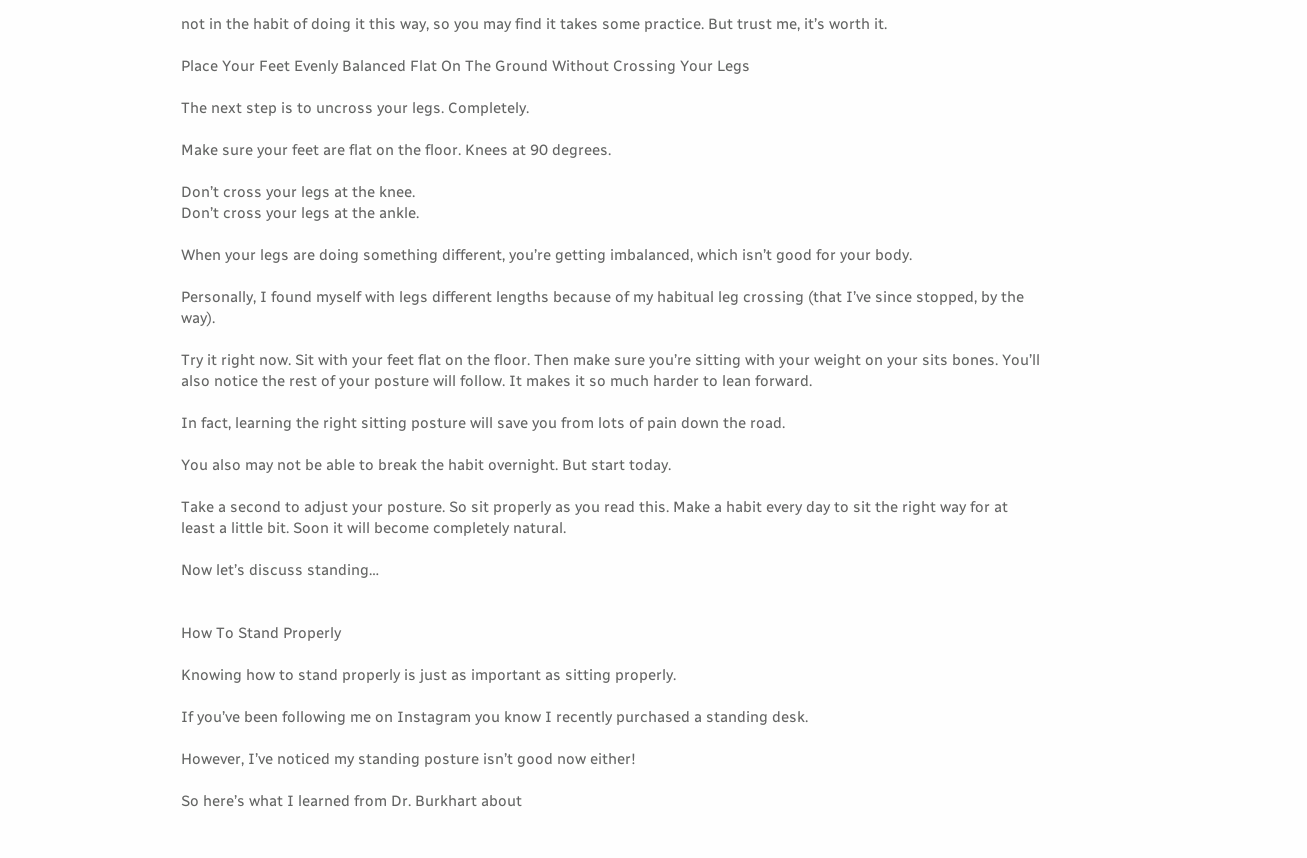not in the habit of doing it this way, so you may find it takes some practice. But trust me, it’s worth it.

Place Your Feet Evenly Balanced Flat On The Ground Without Crossing Your Legs

The next step is to uncross your legs. Completely.

Make sure your feet are flat on the floor. Knees at 90 degrees.

Don’t cross your legs at the knee.
Don’t cross your legs at the ankle.

When your legs are doing something different, you’re getting imbalanced, which isn’t good for your body.

Personally, I found myself with legs different lengths because of my habitual leg crossing (that I’ve since stopped, by the way).

Try it right now. Sit with your feet flat on the floor. Then make sure you’re sitting with your weight on your sits bones. You’ll also notice the rest of your posture will follow. It makes it so much harder to lean forward.

In fact, learning the right sitting posture will save you from lots of pain down the road.

You also may not be able to break the habit overnight. But start today.

Take a second to adjust your posture. So sit properly as you read this. Make a habit every day to sit the right way for at least a little bit. Soon it will become completely natural.

Now let’s discuss standing…


How To Stand Properly

Knowing how to stand properly is just as important as sitting properly.

If you’ve been following me on Instagram you know I recently purchased a standing desk.

However, I’ve noticed my standing posture isn’t good now either!

So here’s what I learned from Dr. Burkhart about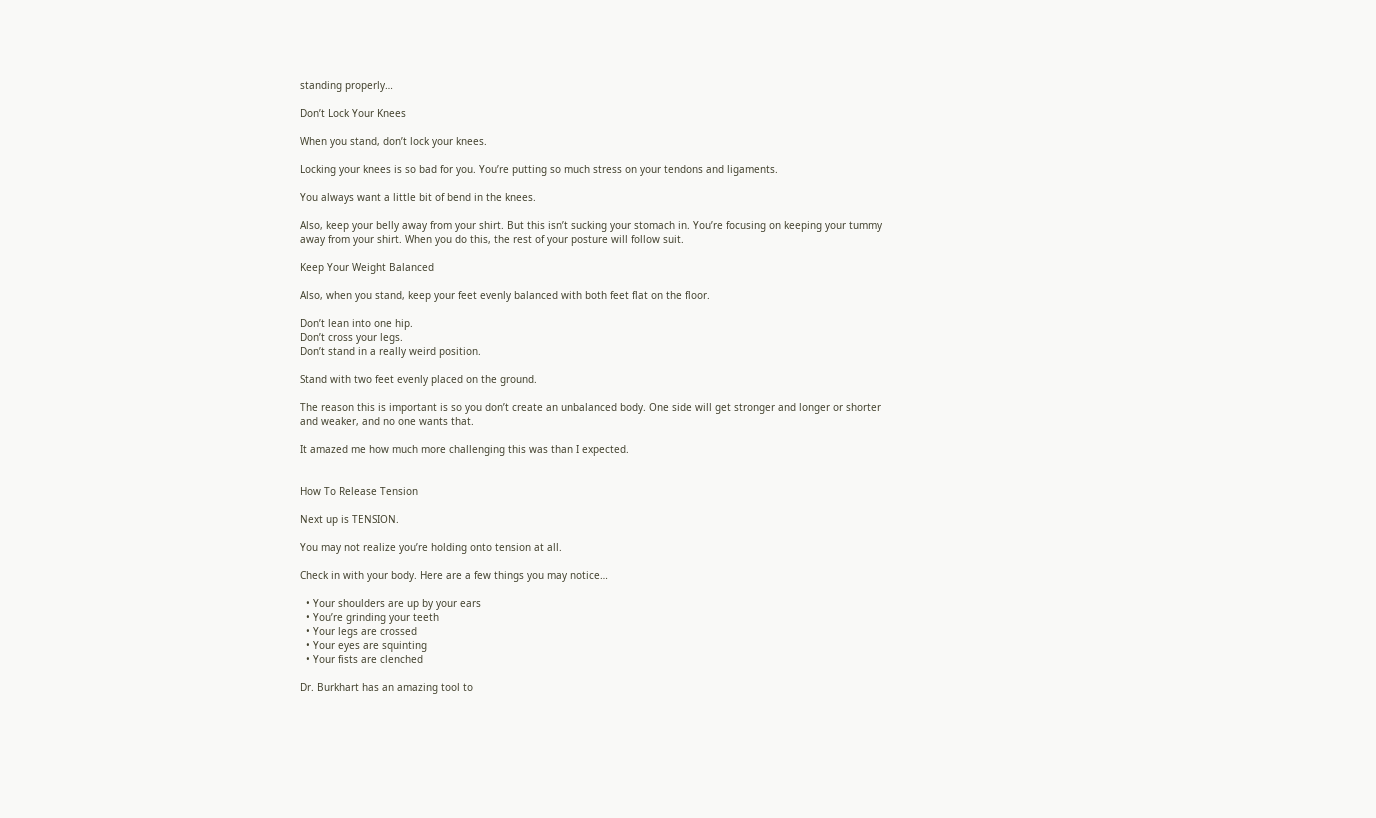standing properly…

Don’t Lock Your Knees

When you stand, don’t lock your knees.

Locking your knees is so bad for you. You’re putting so much stress on your tendons and ligaments.

You always want a little bit of bend in the knees.

Also, keep your belly away from your shirt. But this isn’t sucking your stomach in. You’re focusing on keeping your tummy away from your shirt. When you do this, the rest of your posture will follow suit.

Keep Your Weight Balanced

Also, when you stand, keep your feet evenly balanced with both feet flat on the floor.

Don’t lean into one hip.
Don’t cross your legs.
Don’t stand in a really weird position.

Stand with two feet evenly placed on the ground.

The reason this is important is so you don’t create an unbalanced body. One side will get stronger and longer or shorter and weaker, and no one wants that.

It amazed me how much more challenging this was than I expected.


How To Release Tension

Next up is TENSION.

You may not realize you’re holding onto tension at all.

Check in with your body. Here are a few things you may notice…

  • Your shoulders are up by your ears
  • You’re grinding your teeth
  • Your legs are crossed
  • Your eyes are squinting
  • Your fists are clenched

Dr. Burkhart has an amazing tool to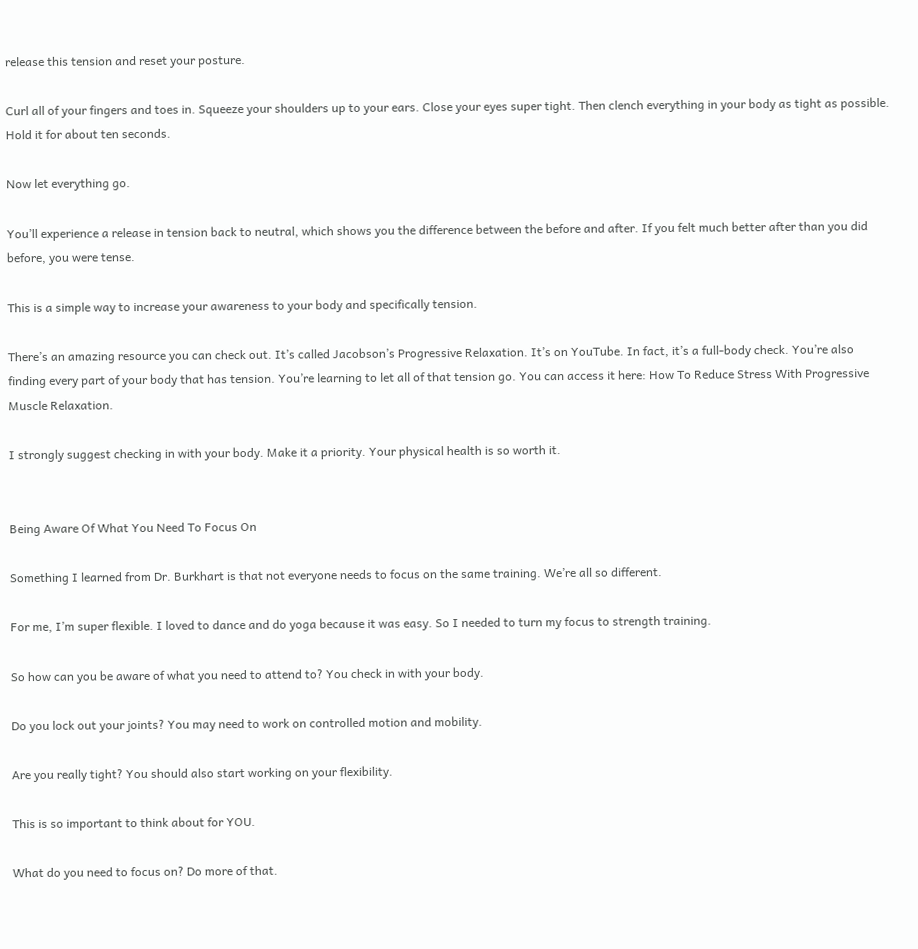release this tension and reset your posture.

Curl all of your fingers and toes in. Squeeze your shoulders up to your ears. Close your eyes super tight. Then clench everything in your body as tight as possible. Hold it for about ten seconds.

Now let everything go.

You’ll experience a release in tension back to neutral, which shows you the difference between the before and after. If you felt much better after than you did before, you were tense.

This is a simple way to increase your awareness to your body and specifically tension.

There’s an amazing resource you can check out. It’s called Jacobson’s Progressive Relaxation. It’s on YouTube. In fact, it’s a full-body check. You’re also finding every part of your body that has tension. You’re learning to let all of that tension go. You can access it here: How To Reduce Stress With Progressive Muscle Relaxation.

I strongly suggest checking in with your body. Make it a priority. Your physical health is so worth it.


Being Aware Of What You Need To Focus On

Something I learned from Dr. Burkhart is that not everyone needs to focus on the same training. We’re all so different.

For me, I’m super flexible. I loved to dance and do yoga because it was easy. So I needed to turn my focus to strength training.

So how can you be aware of what you need to attend to? You check in with your body.

Do you lock out your joints? You may need to work on controlled motion and mobility.

Are you really tight? You should also start working on your flexibility.

This is so important to think about for YOU.

What do you need to focus on? Do more of that.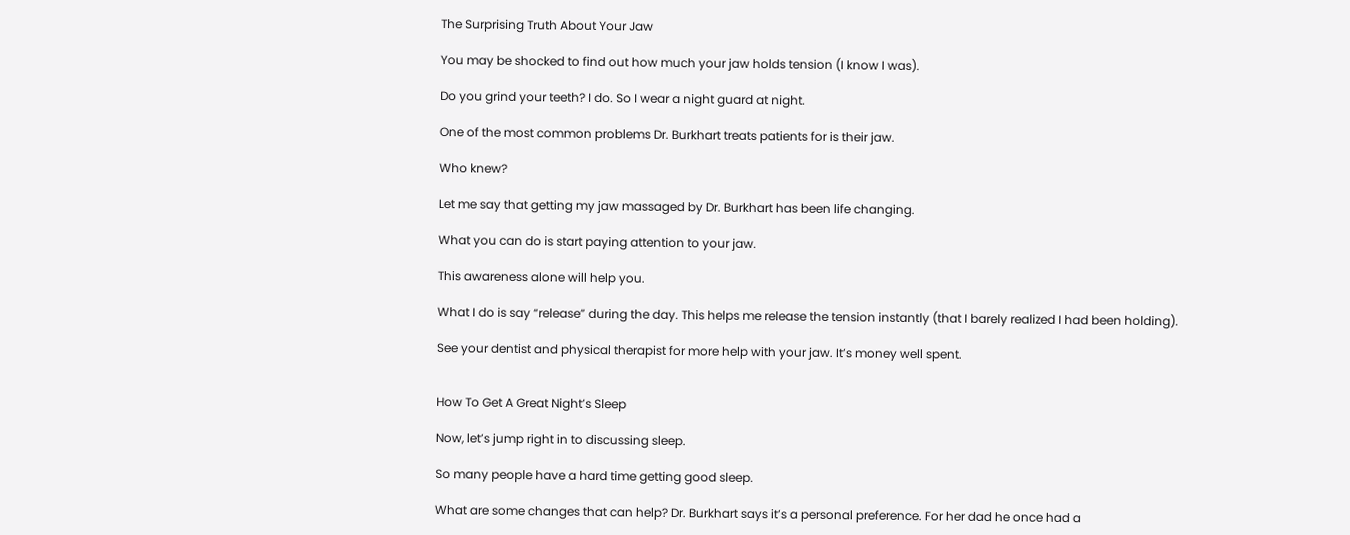The Surprising Truth About Your Jaw

You may be shocked to find out how much your jaw holds tension (I know I was).

Do you grind your teeth? I do. So I wear a night guard at night.

One of the most common problems Dr. Burkhart treats patients for is their jaw.

Who knew?

Let me say that getting my jaw massaged by Dr. Burkhart has been life changing.

What you can do is start paying attention to your jaw.

This awareness alone will help you.

What I do is say “release” during the day. This helps me release the tension instantly (that I barely realized I had been holding).

See your dentist and physical therapist for more help with your jaw. It’s money well spent.


How To Get A Great Night’s Sleep

Now, let’s jump right in to discussing sleep.

So many people have a hard time getting good sleep.

What are some changes that can help? Dr. Burkhart says it’s a personal preference. For her dad he once had a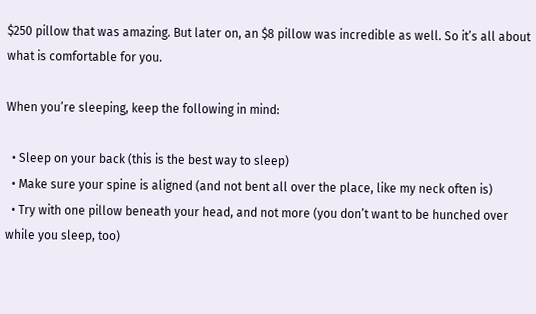$250 pillow that was amazing. But later on, an $8 pillow was incredible as well. So it’s all about what is comfortable for you.

When you’re sleeping, keep the following in mind:

  • Sleep on your back (this is the best way to sleep)
  • Make sure your spine is aligned (and not bent all over the place, like my neck often is)
  • Try with one pillow beneath your head, and not more (you don’t want to be hunched over while you sleep, too)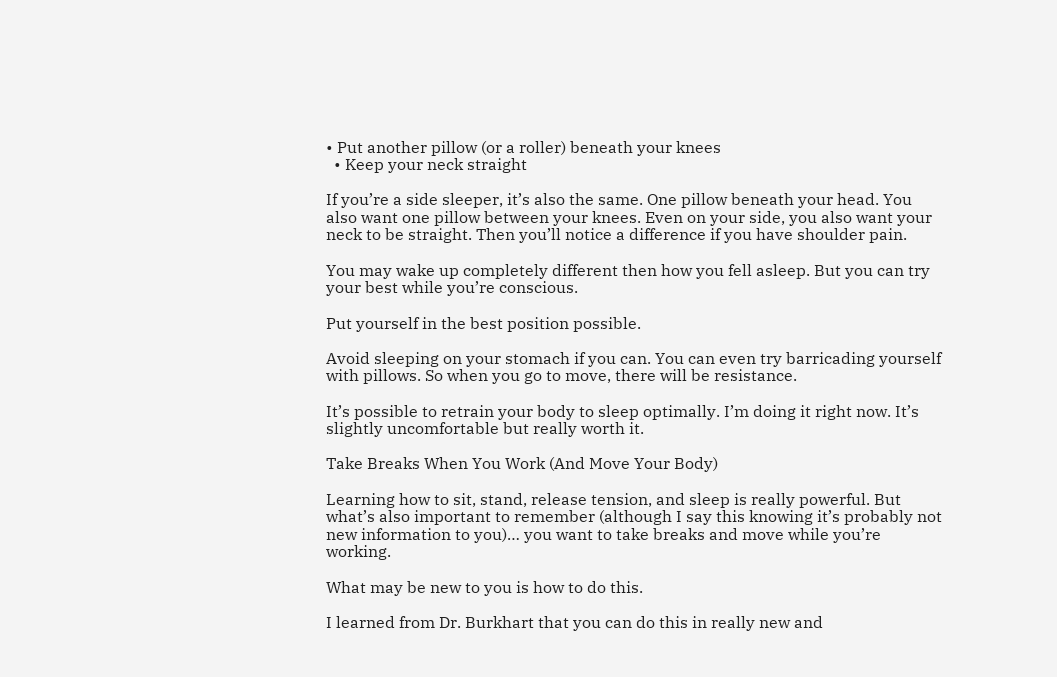• Put another pillow (or a roller) beneath your knees
  • Keep your neck straight

If you’re a side sleeper, it’s also the same. One pillow beneath your head. You also want one pillow between your knees. Even on your side, you also want your neck to be straight. Then you’ll notice a difference if you have shoulder pain.

You may wake up completely different then how you fell asleep. But you can try your best while you’re conscious.

Put yourself in the best position possible.

Avoid sleeping on your stomach if you can. You can even try barricading yourself with pillows. So when you go to move, there will be resistance.

It’s possible to retrain your body to sleep optimally. I’m doing it right now. It’s slightly uncomfortable but really worth it.

Take Breaks When You Work (And Move Your Body)

Learning how to sit, stand, release tension, and sleep is really powerful. But what’s also important to remember (although I say this knowing it’s probably not new information to you)… you want to take breaks and move while you’re working.

What may be new to you is how to do this.

I learned from Dr. Burkhart that you can do this in really new and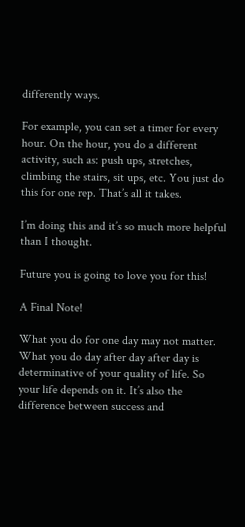differently ways.

For example, you can set a timer for every hour. On the hour, you do a different activity, such as: push ups, stretches, climbing the stairs, sit ups, etc. You just do this for one rep. That’s all it takes.

I’m doing this and it’s so much more helpful than I thought.

Future you is going to love you for this!

A Final Note!

What you do for one day may not matter. What you do day after day after day is determinative of your quality of life. So your life depends on it. It’s also the difference between success and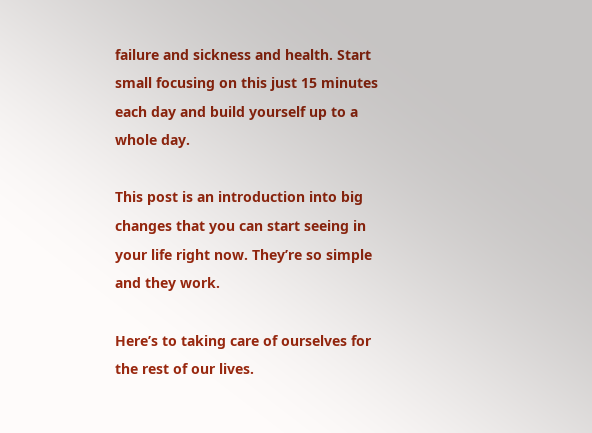failure and sickness and health. Start small focusing on this just 15 minutes each day and build yourself up to a whole day.

This post is an introduction into big changes that you can start seeing in your life right now. They’re so simple and they work.

Here’s to taking care of ourselves for the rest of our lives.